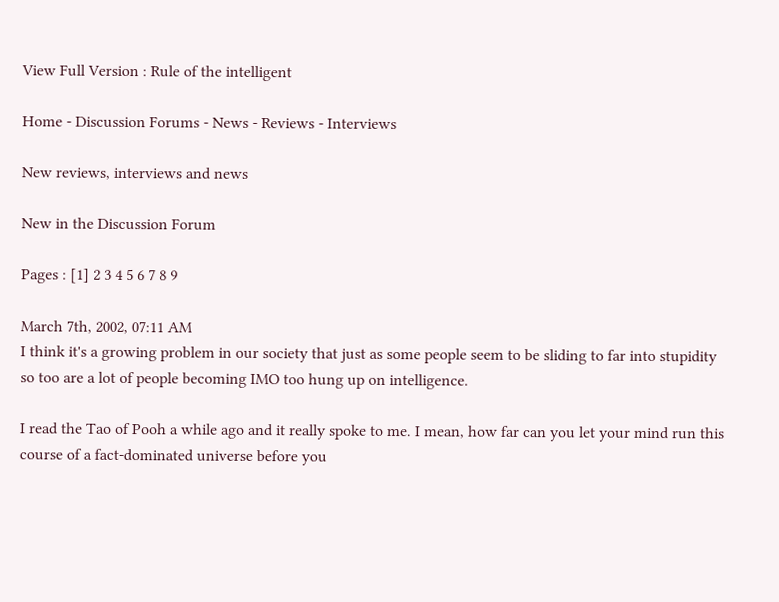View Full Version : Rule of the intelligent

Home - Discussion Forums - News - Reviews - Interviews

New reviews, interviews and news

New in the Discussion Forum

Pages : [1] 2 3 4 5 6 7 8 9

March 7th, 2002, 07:11 AM
I think it's a growing problem in our society that just as some people seem to be sliding to far into stupidity so too are a lot of people becoming IMO too hung up on intelligence.

I read the Tao of Pooh a while ago and it really spoke to me. I mean, how far can you let your mind run this course of a fact-dominated universe before you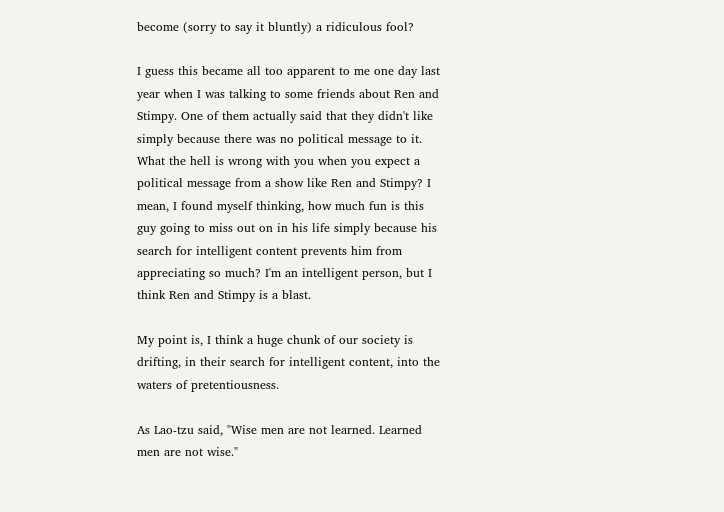become (sorry to say it bluntly) a ridiculous fool?

I guess this became all too apparent to me one day last year when I was talking to some friends about Ren and Stimpy. One of them actually said that they didn't like simply because there was no political message to it. What the hell is wrong with you when you expect a political message from a show like Ren and Stimpy? I mean, I found myself thinking, how much fun is this guy going to miss out on in his life simply because his search for intelligent content prevents him from appreciating so much? I'm an intelligent person, but I think Ren and Stimpy is a blast.

My point is, I think a huge chunk of our society is drifting, in their search for intelligent content, into the waters of pretentiousness.

As Lao-tzu said, "Wise men are not learned. Learned men are not wise."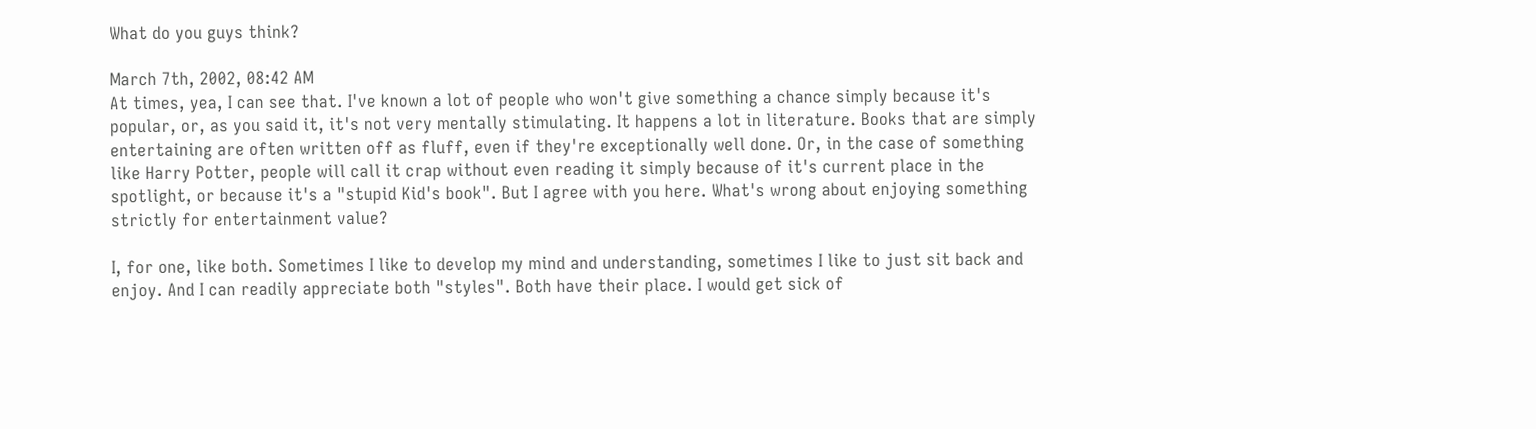What do you guys think?

March 7th, 2002, 08:42 AM
At times, yea, I can see that. I've known a lot of people who won't give something a chance simply because it's popular, or, as you said it, it's not very mentally stimulating. It happens a lot in literature. Books that are simply entertaining are often written off as fluff, even if they're exceptionally well done. Or, in the case of something like Harry Potter, people will call it crap without even reading it simply because of it's current place in the spotlight, or because it's a "stupid Kid's book". But I agree with you here. What's wrong about enjoying something strictly for entertainment value?

I, for one, like both. Sometimes I like to develop my mind and understanding, sometimes I like to just sit back and enjoy. And I can readily appreciate both "styles". Both have their place. I would get sick of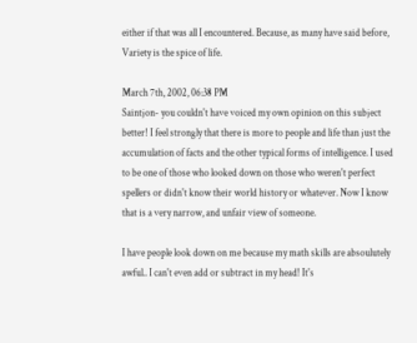either if that was all I encountered. Because, as many have said before, Variety is the spice of life.

March 7th, 2002, 06:38 PM
Saintjon- you couldn't have voiced my own opinion on this subject better! I feel strongly that there is more to people and life than just the accumulation of facts and the other typical forms of intelligence. I used to be one of those who looked down on those who weren't perfect spellers or didn't know their world history or whatever. Now I know that is a very narrow, and unfair view of someone.

I have people look down on me because my math skills are absoulutely awful.. I can't even add or subtract in my head! It's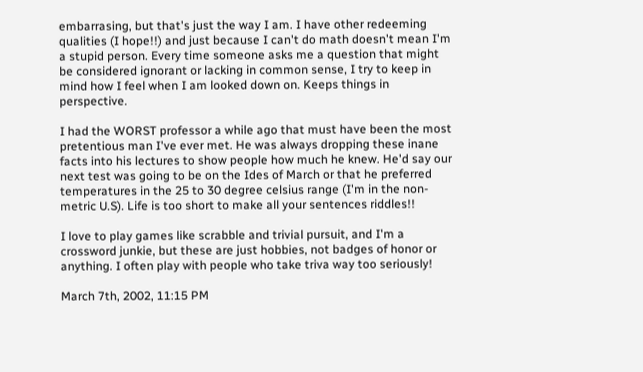embarrasing, but that's just the way I am. I have other redeeming qualities (I hope!!) and just because I can't do math doesn't mean I'm a stupid person. Every time someone asks me a question that might be considered ignorant or lacking in common sense, I try to keep in mind how I feel when I am looked down on. Keeps things in perspective.

I had the WORST professor a while ago that must have been the most pretentious man I've ever met. He was always dropping these inane facts into his lectures to show people how much he knew. He'd say our next test was going to be on the Ides of March or that he preferred temperatures in the 25 to 30 degree celsius range (I'm in the non-metric U.S). Life is too short to make all your sentences riddles!!

I love to play games like scrabble and trivial pursuit, and I'm a crossword junkie, but these are just hobbies, not badges of honor or anything. I often play with people who take triva way too seriously!

March 7th, 2002, 11:15 PM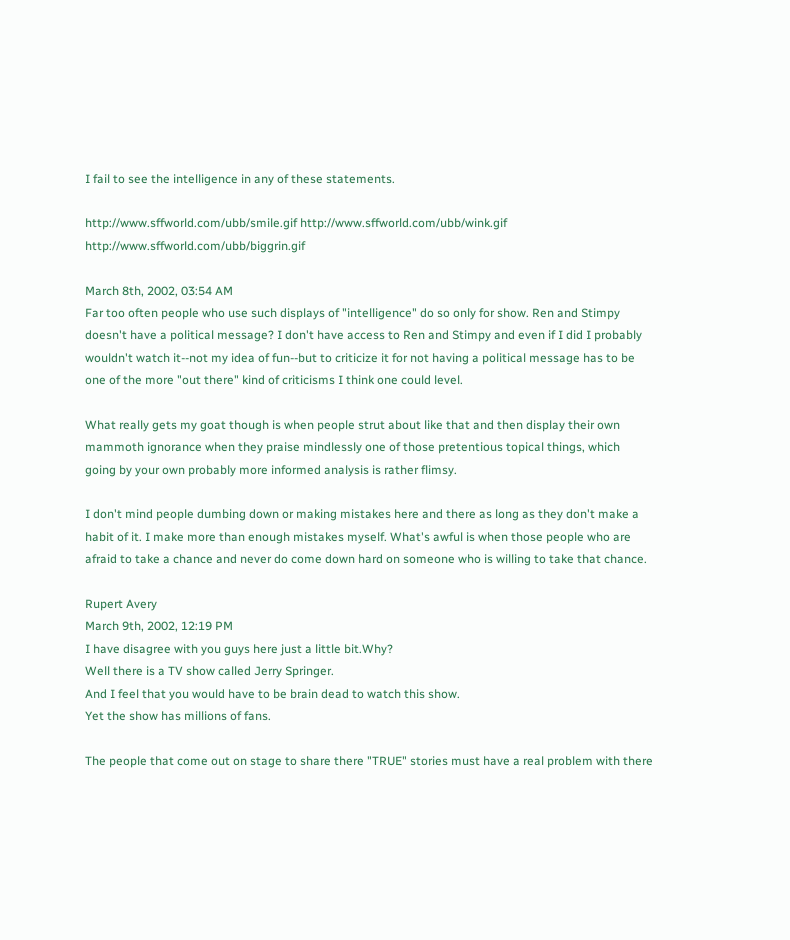I fail to see the intelligence in any of these statements.

http://www.sffworld.com/ubb/smile.gif http://www.sffworld.com/ubb/wink.gif http://www.sffworld.com/ubb/biggrin.gif

March 8th, 2002, 03:54 AM
Far too often people who use such displays of "intelligence" do so only for show. Ren and Stimpy doesn't have a political message? I don't have access to Ren and Stimpy and even if I did I probably wouldn't watch it--not my idea of fun--but to criticize it for not having a political message has to be one of the more "out there" kind of criticisms I think one could level.

What really gets my goat though is when people strut about like that and then display their own mammoth ignorance when they praise mindlessly one of those pretentious topical things, which going by your own probably more informed analysis is rather flimsy.

I don't mind people dumbing down or making mistakes here and there as long as they don't make a habit of it. I make more than enough mistakes myself. What's awful is when those people who are afraid to take a chance and never do come down hard on someone who is willing to take that chance.

Rupert Avery
March 9th, 2002, 12:19 PM
I have disagree with you guys here just a little bit.Why?
Well there is a TV show called Jerry Springer.
And I feel that you would have to be brain dead to watch this show.
Yet the show has millions of fans.

The people that come out on stage to share there "TRUE" stories must have a real problem with there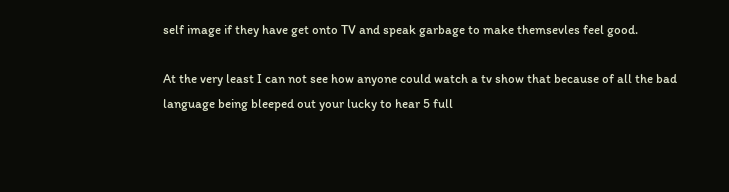self image if they have get onto TV and speak garbage to make themsevles feel good.

At the very least I can not see how anyone could watch a tv show that because of all the bad language being bleeped out your lucky to hear 5 full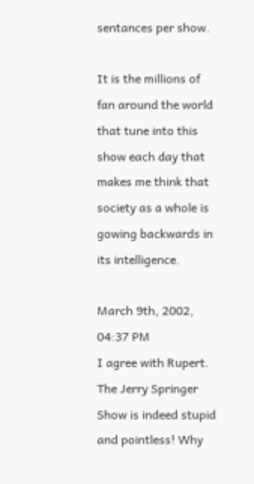sentances per show.

It is the millions of fan around the world that tune into this show each day that makes me think that society as a whole is gowing backwards in its intelligence.

March 9th, 2002, 04:37 PM
I agree with Rupert. The Jerry Springer Show is indeed stupid and pointless! Why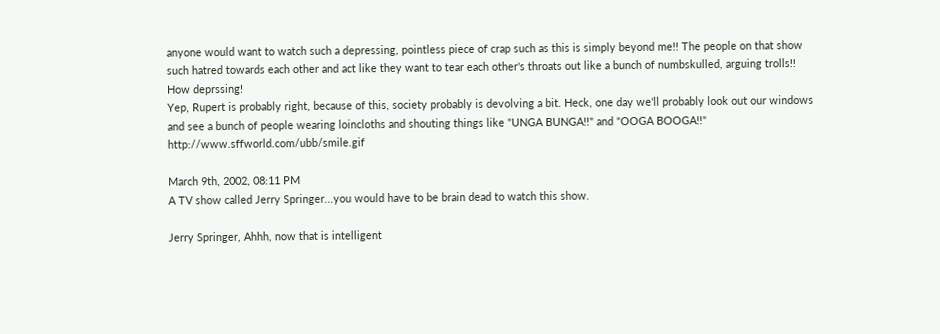anyone would want to watch such a depressing, pointless piece of crap such as this is simply beyond me!! The people on that show such hatred towards each other and act like they want to tear each other's throats out like a bunch of numbskulled, arguing trolls!! How deprssing!
Yep, Rupert is probably right, because of this, society probably is devolving a bit. Heck, one day we'll probably look out our windows and see a bunch of people wearing loincloths and shouting things like "UNGA BUNGA!!" and "OOGA BOOGA!!" http://www.sffworld.com/ubb/smile.gif

March 9th, 2002, 08:11 PM
A TV show called Jerry Springer...you would have to be brain dead to watch this show.

Jerry Springer, Ahhh, now that is intelligent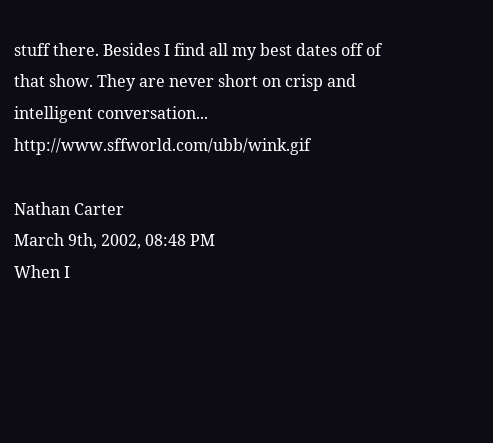stuff there. Besides I find all my best dates off of that show. They are never short on crisp and intelligent conversation... http://www.sffworld.com/ubb/wink.gif

Nathan Carter
March 9th, 2002, 08:48 PM
When I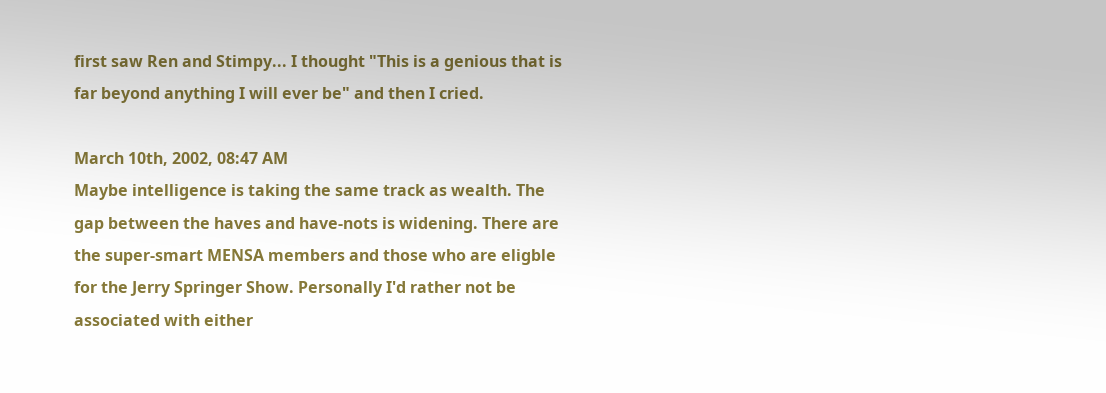first saw Ren and Stimpy... I thought "This is a genious that is far beyond anything I will ever be" and then I cried.

March 10th, 2002, 08:47 AM
Maybe intelligence is taking the same track as wealth. The gap between the haves and have-nots is widening. There are the super-smart MENSA members and those who are eligble for the Jerry Springer Show. Personally I'd rather not be associated with either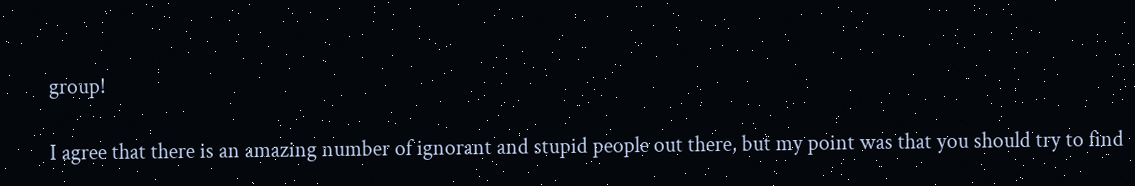group!

I agree that there is an amazing number of ignorant and stupid people out there, but my point was that you should try to find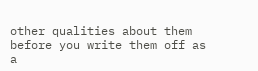other qualities about them before you write them off as a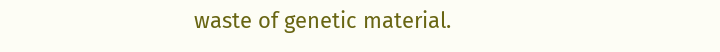waste of genetic material.